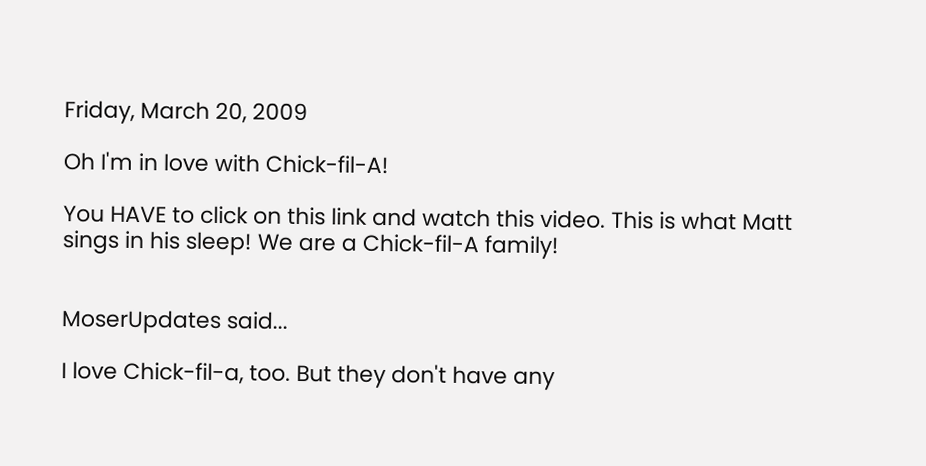Friday, March 20, 2009

Oh I'm in love with Chick-fil-A!

You HAVE to click on this link and watch this video. This is what Matt sings in his sleep! We are a Chick-fil-A family!


MoserUpdates said...

I love Chick-fil-a, too. But they don't have any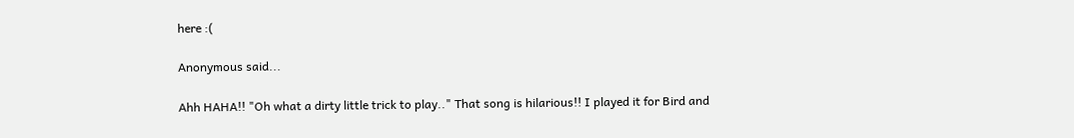here :(

Anonymous said...

Ahh HAHA!! "Oh what a dirty little trick to play.." That song is hilarious!! I played it for Bird and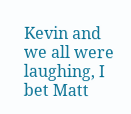Kevin and we all were laughing, I bet Matt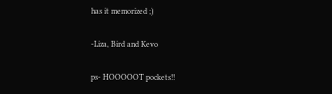has it memorized ;)

-Liza, Bird and Kevo

ps- HOOOOOT pockets!!